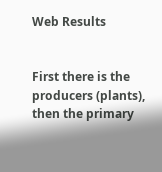Web Results


First there is the producers (plants), then the primary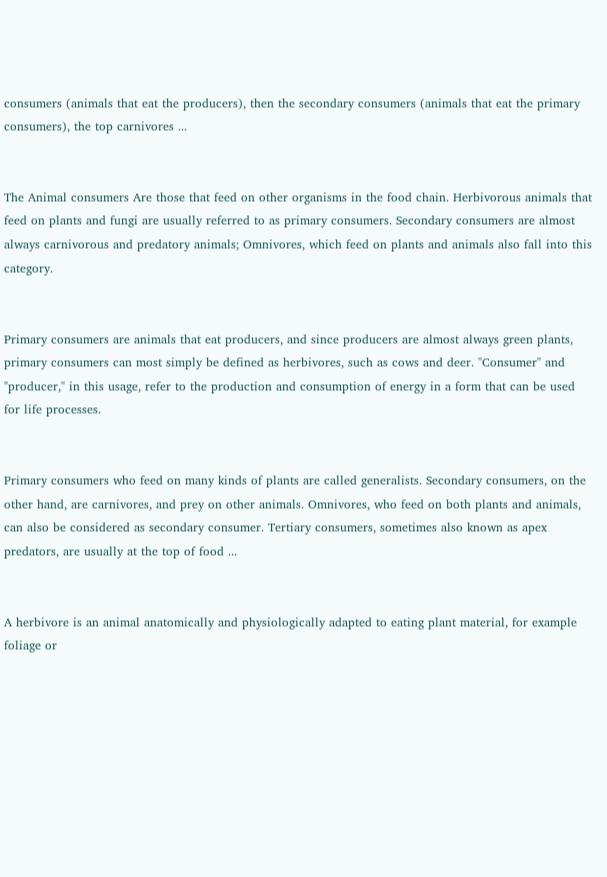consumers (animals that eat the producers), then the secondary consumers (animals that eat the primary consumers), the top carnivores ...


The Animal consumers Are those that feed on other organisms in the food chain. Herbivorous animals that feed on plants and fungi are usually referred to as primary consumers. Secondary consumers are almost always carnivorous and predatory animals; Omnivores, which feed on plants and animals also fall into this category.


Primary consumers are animals that eat producers, and since producers are almost always green plants, primary consumers can most simply be defined as herbivores, such as cows and deer. "Consumer" and "producer," in this usage, refer to the production and consumption of energy in a form that can be used for life processes.


Primary consumers who feed on many kinds of plants are called generalists. Secondary consumers, on the other hand, are carnivores, and prey on other animals. Omnivores, who feed on both plants and animals, can also be considered as secondary consumer. Tertiary consumers, sometimes also known as apex predators, are usually at the top of food ...


A herbivore is an animal anatomically and physiologically adapted to eating plant material, for example foliage or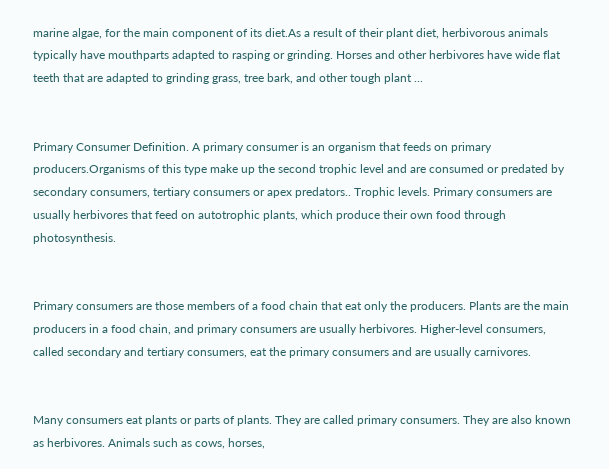marine algae, for the main component of its diet.As a result of their plant diet, herbivorous animals typically have mouthparts adapted to rasping or grinding. Horses and other herbivores have wide flat teeth that are adapted to grinding grass, tree bark, and other tough plant ...


Primary Consumer Definition. A primary consumer is an organism that feeds on primary producers.Organisms of this type make up the second trophic level and are consumed or predated by secondary consumers, tertiary consumers or apex predators.. Trophic levels. Primary consumers are usually herbivores that feed on autotrophic plants, which produce their own food through photosynthesis.


Primary consumers are those members of a food chain that eat only the producers. Plants are the main producers in a food chain, and primary consumers are usually herbivores. Higher-level consumers, called secondary and tertiary consumers, eat the primary consumers and are usually carnivores.


Many consumers eat plants or parts of plants. They are called primary consumers. They are also known as herbivores. Animals such as cows, horses,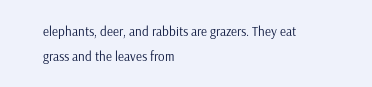elephants, deer, and rabbits are grazers. They eat grass and the leaves from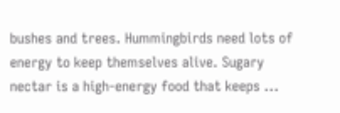bushes and trees. Hummingbirds need lots of energy to keep themselves alive. Sugary nectar is a high-energy food that keeps ...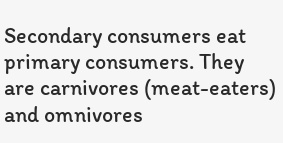Secondary consumers eat primary consumers. They are carnivores (meat-eaters) and omnivores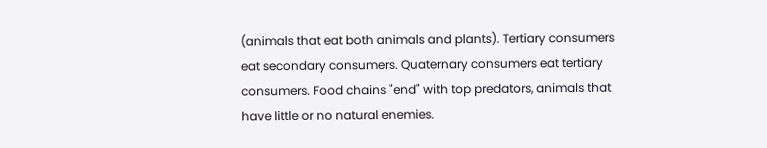(animals that eat both animals and plants). Tertiary consumers eat secondary consumers. Quaternary consumers eat tertiary consumers. Food chains "end" with top predators, animals that have little or no natural enemies.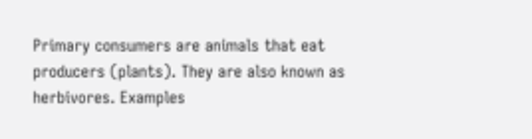Primary consumers are animals that eat producers (plants). They are also known as herbivores. Examples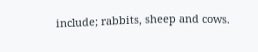include; rabbits, sheep and cows.